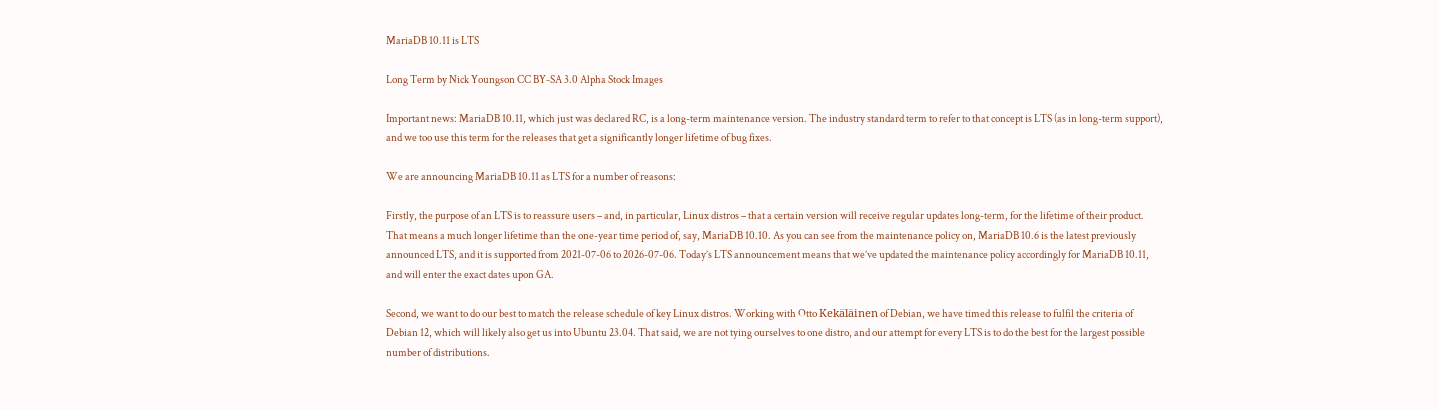MariaDB 10.11 is LTS

Long Term by Nick Youngson CC BY-SA 3.0 Alpha Stock Images

Important news: MariaDB 10.11, which just was declared RC, is a long-term maintenance version. The industry standard term to refer to that concept is LTS (as in long-term support), and we too use this term for the releases that get a significantly longer lifetime of bug fixes.

We are announcing MariaDB 10.11 as LTS for a number of reasons:

Firstly, the purpose of an LTS is to reassure users – and, in particular, Linux distros – that a certain version will receive regular updates long-term, for the lifetime of their product. That means a much longer lifetime than the one-year time period of, say, MariaDB 10.10. As you can see from the maintenance policy on, MariaDB 10.6 is the latest previously announced LTS, and it is supported from 2021-07-06 to 2026-07-06. Today’s LTS announcement means that we’ve updated the maintenance policy accordingly for MariaDB 10.11, and will enter the exact dates upon GA.

Second, we want to do our best to match the release schedule of key Linux distros. Working with Otto Kekäläinen of Debian, we have timed this release to fulfil the criteria of Debian 12, which will likely also get us into Ubuntu 23.04. That said, we are not tying ourselves to one distro, and our attempt for every LTS is to do the best for the largest possible number of distributions.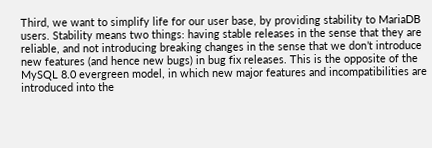Third, we want to simplify life for our user base, by providing stability to MariaDB users. Stability means two things: having stable releases in the sense that they are reliable, and not introducing breaking changes in the sense that we don’t introduce new features (and hence new bugs) in bug fix releases. This is the opposite of the MySQL 8.0 evergreen model, in which new major features and incompatibilities are introduced into the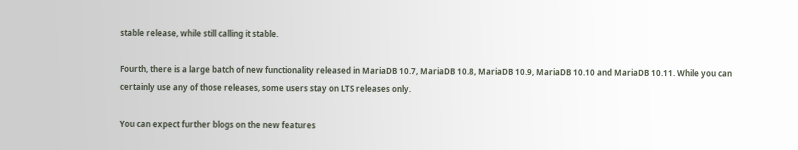stable release, while still calling it stable.

Fourth, there is a large batch of new functionality released in MariaDB 10.7, MariaDB 10.8, MariaDB 10.9, MariaDB 10.10 and MariaDB 10.11. While you can certainly use any of those releases, some users stay on LTS releases only.

You can expect further blogs on the new features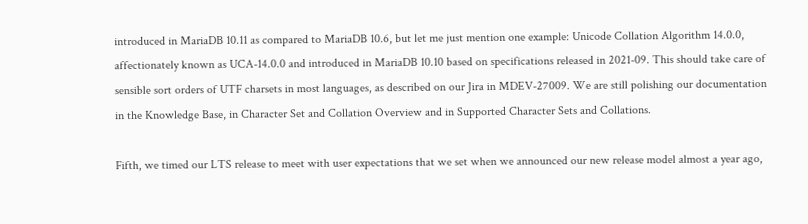introduced in MariaDB 10.11 as compared to MariaDB 10.6, but let me just mention one example: Unicode Collation Algorithm 14.0.0, affectionately known as UCA-14.0.0 and introduced in MariaDB 10.10 based on specifications released in 2021-09. This should take care of sensible sort orders of UTF charsets in most languages, as described on our Jira in MDEV-27009. We are still polishing our documentation in the Knowledge Base, in Character Set and Collation Overview and in Supported Character Sets and Collations.

Fifth, we timed our LTS release to meet with user expectations that we set when we announced our new release model almost a year ago,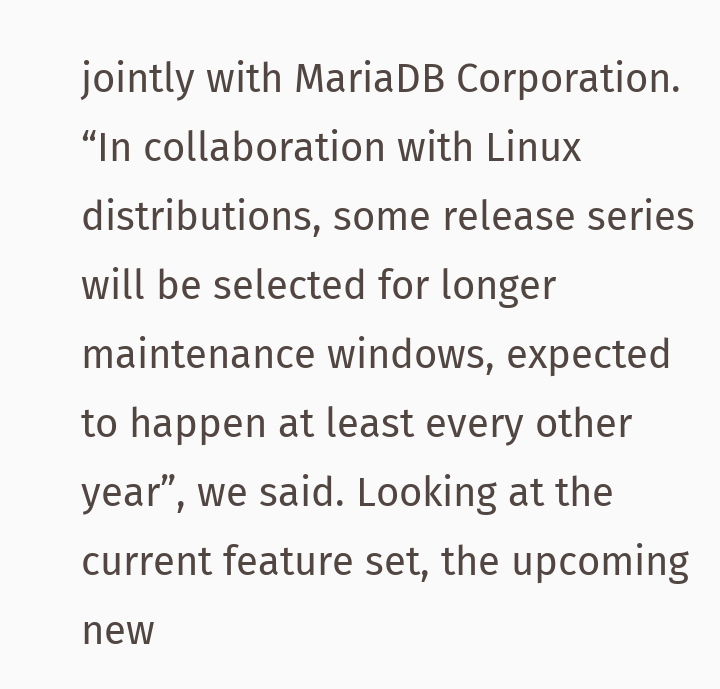jointly with MariaDB Corporation. “In collaboration with Linux distributions, some release series will be selected for longer maintenance windows, expected to happen at least every other year”, we said. Looking at the current feature set, the upcoming new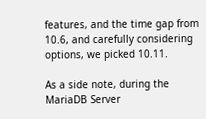features, and the time gap from 10.6, and carefully considering options, we picked 10.11.

As a side note, during the MariaDB Server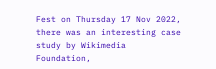Fest on Thursday 17 Nov 2022, there was an interesting case study by Wikimedia Foundation,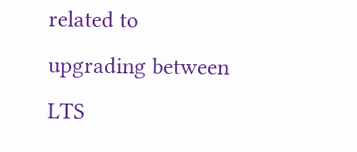related to upgrading between LTS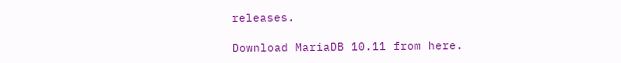releases.

Download MariaDB 10.11 from here.